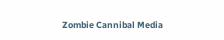Zombie Cannibal Media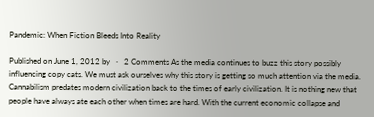Pandemic: When Fiction Bleeds Into Reality

Published on June 1, 2012 by   ·   2 Comments As the media continues to buzz this story possibly influencing copy cats. We must ask ourselves why this story is getting so much attention via the media. Cannabilism predates modern civilization back to the times of early civilization. It is nothing new that people have always ate each other when times are hard. With the current economic collapse and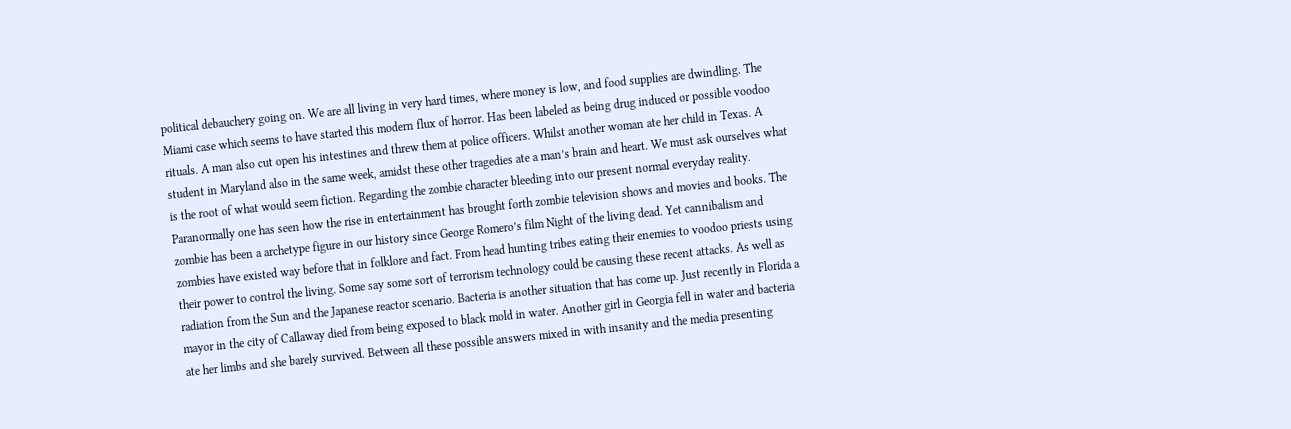political debauchery going on. We are all living in very hard times, where money is low, and food supplies are dwindling. The Miami case which seems to have started this modern flux of horror. Has been labeled as being drug induced or possible voodoo rituals. A man also cut open his intestines and threw them at police officers. Whilst another woman ate her child in Texas. A student in Maryland also in the same week, amidst these other tragedies ate a man’s brain and heart. We must ask ourselves what is the root of what would seem fiction. Regarding the zombie character bleeding into our present normal everyday reality. Paranormally one has seen how the rise in entertainment has brought forth zombie television shows and movies and books. The zombie has been a archetype figure in our history since George Romero’s film Night of the living dead. Yet cannibalism and zombies have existed way before that in folklore and fact. From head hunting tribes eating their enemies to voodoo priests using their power to control the living. Some say some sort of terrorism technology could be causing these recent attacks. As well as radiation from the Sun and the Japanese reactor scenario. Bacteria is another situation that has come up. Just recently in Florida a mayor in the city of Callaway died from being exposed to black mold in water. Another girl in Georgia fell in water and bacteria ate her limbs and she barely survived. Between all these possible answers mixed in with insanity and the media presenting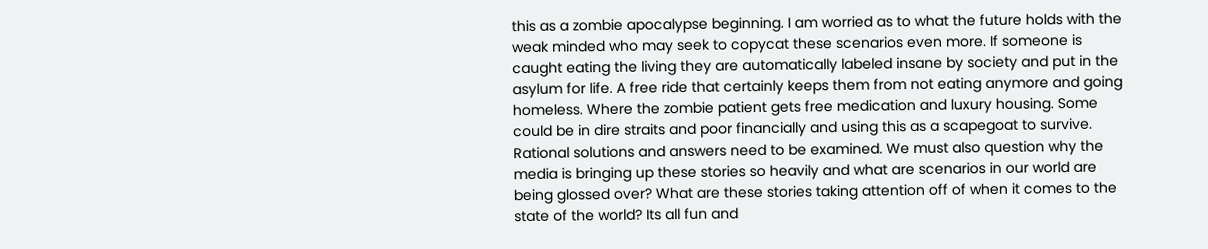this as a zombie apocalypse beginning. I am worried as to what the future holds with the weak minded who may seek to copycat these scenarios even more. If someone is caught eating the living they are automatically labeled insane by society and put in the asylum for life. A free ride that certainly keeps them from not eating anymore and going homeless. Where the zombie patient gets free medication and luxury housing. Some could be in dire straits and poor financially and using this as a scapegoat to survive. Rational solutions and answers need to be examined. We must also question why the media is bringing up these stories so heavily and what are scenarios in our world are being glossed over? What are these stories taking attention off of when it comes to the state of the world? Its all fun and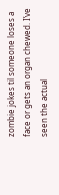zombie jokes til someone loses a face or gets an organ chewed. I’ve seen the actual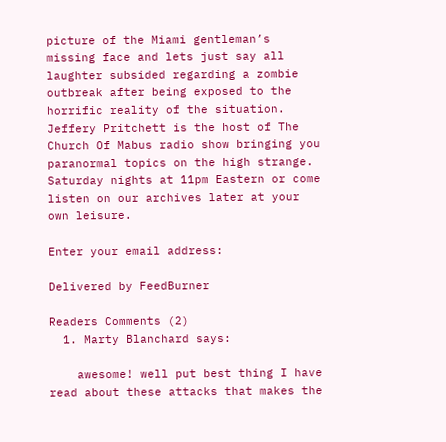picture of the Miami gentleman’s missing face and lets just say all laughter subsided regarding a zombie outbreak after being exposed to the horrific reality of the situation. Jeffery Pritchett is the host of The Church Of Mabus radio show bringing you paranormal topics on the high strange. Saturday nights at 11pm Eastern or come listen on our archives later at your own leisure.

Enter your email address:

Delivered by FeedBurner

Readers Comments (2)
  1. Marty Blanchard says:

    awesome! well put best thing I have read about these attacks that makes the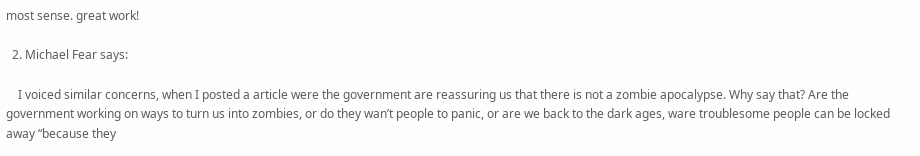most sense. great work!

  2. Michael Fear says:

    I voiced similar concerns, when I posted a article were the government are reassuring us that there is not a zombie apocalypse. Why say that? Are the government working on ways to turn us into zombies, or do they wan’t people to panic, or are we back to the dark ages, ware troublesome people can be locked away “because they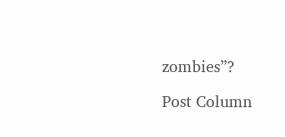zombies”?

Post Column